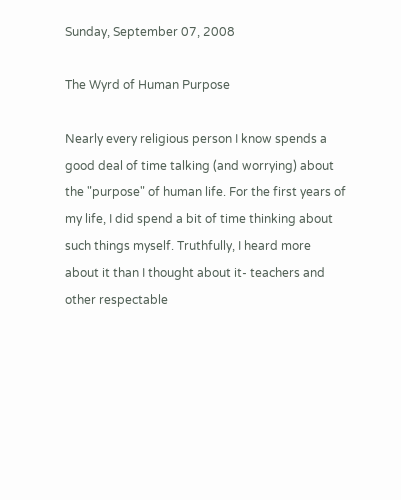Sunday, September 07, 2008

The Wyrd of Human Purpose

Nearly every religious person I know spends a good deal of time talking (and worrying) about the "purpose" of human life. For the first years of my life, I did spend a bit of time thinking about such things myself. Truthfully, I heard more about it than I thought about it- teachers and other respectable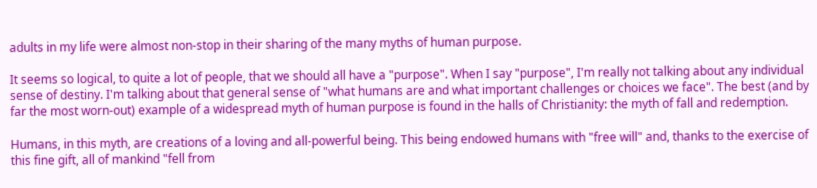adults in my life were almost non-stop in their sharing of the many myths of human purpose.

It seems so logical, to quite a lot of people, that we should all have a "purpose". When I say "purpose", I'm really not talking about any individual sense of destiny. I'm talking about that general sense of "what humans are and what important challenges or choices we face". The best (and by far the most worn-out) example of a widespread myth of human purpose is found in the halls of Christianity: the myth of fall and redemption.

Humans, in this myth, are creations of a loving and all-powerful being. This being endowed humans with "free will" and, thanks to the exercise of this fine gift, all of mankind "fell from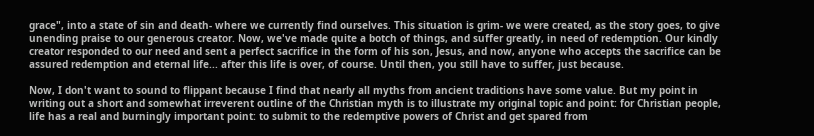grace", into a state of sin and death- where we currently find ourselves. This situation is grim- we were created, as the story goes, to give unending praise to our generous creator. Now, we've made quite a botch of things, and suffer greatly, in need of redemption. Our kindly creator responded to our need and sent a perfect sacrifice in the form of his son, Jesus, and now, anyone who accepts the sacrifice can be assured redemption and eternal life... after this life is over, of course. Until then, you still have to suffer, just because.

Now, I don't want to sound to flippant because I find that nearly all myths from ancient traditions have some value. But my point in writing out a short and somewhat irreverent outline of the Christian myth is to illustrate my original topic and point: for Christian people, life has a real and burningly important point: to submit to the redemptive powers of Christ and get spared from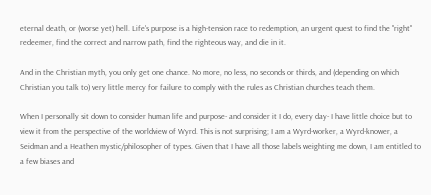eternal death, or (worse yet) hell. Life's purpose is a high-tension race to redemption, an urgent quest to find the "right" redeemer, find the correct and narrow path, find the righteous way, and die in it.

And in the Christian myth, you only get one chance. No more, no less, no seconds or thirds, and (depending on which Christian you talk to) very little mercy for failure to comply with the rules as Christian churches teach them.

When I personally sit down to consider human life and purpose- and consider it I do, every day- I have little choice but to view it from the perspective of the worldview of Wyrd. This is not surprising; I am a Wyrd-worker, a Wyrd-knower, a Seidman and a Heathen mystic/philosopher of types. Given that I have all those labels weighting me down, I am entitled to a few biases and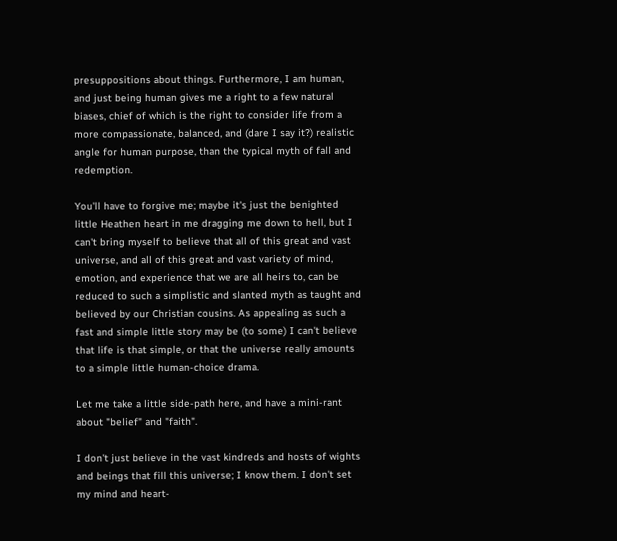presuppositions about things. Furthermore, I am human, and just being human gives me a right to a few natural biases, chief of which is the right to consider life from a more compassionate, balanced, and (dare I say it?) realistic angle for human purpose, than the typical myth of fall and redemption.

You'll have to forgive me; maybe it's just the benighted little Heathen heart in me dragging me down to hell, but I can't bring myself to believe that all of this great and vast universe, and all of this great and vast variety of mind, emotion, and experience that we are all heirs to, can be reduced to such a simplistic and slanted myth as taught and believed by our Christian cousins. As appealing as such a fast and simple little story may be (to some) I can't believe that life is that simple, or that the universe really amounts to a simple little human-choice drama.

Let me take a little side-path here, and have a mini-rant about "belief" and "faith".

I don't just believe in the vast kindreds and hosts of wights and beings that fill this universe; I know them. I don't set my mind and heart-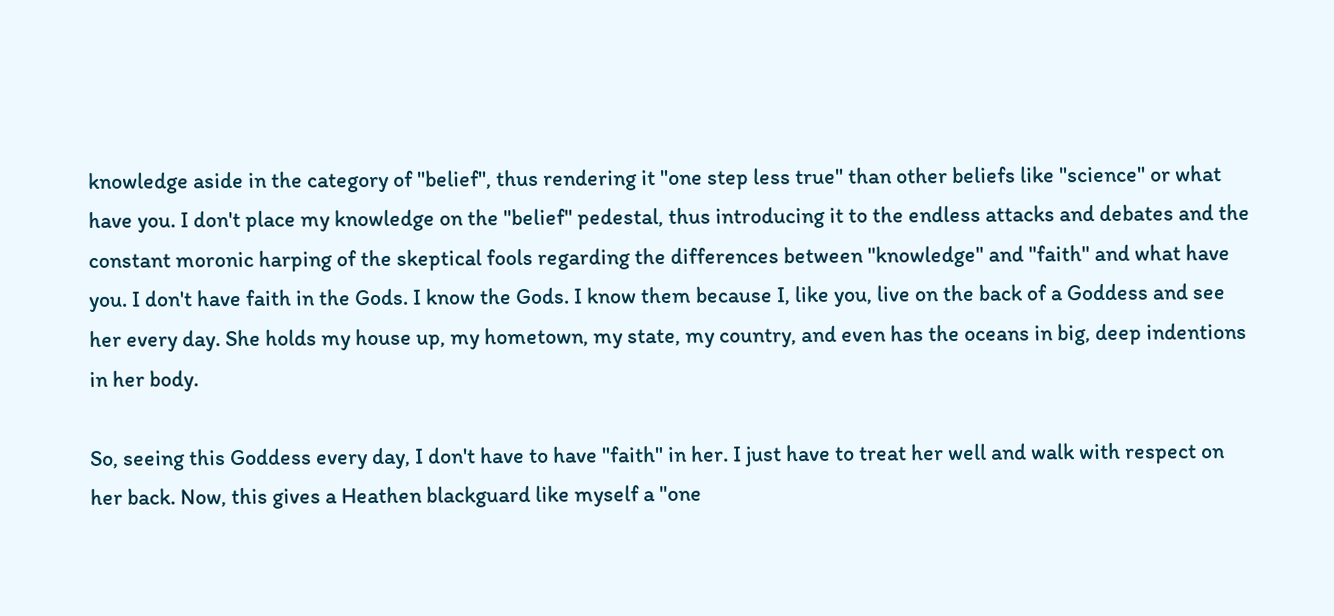knowledge aside in the category of "belief", thus rendering it "one step less true" than other beliefs like "science" or what have you. I don't place my knowledge on the "belief" pedestal, thus introducing it to the endless attacks and debates and the constant moronic harping of the skeptical fools regarding the differences between "knowledge" and "faith" and what have you. I don't have faith in the Gods. I know the Gods. I know them because I, like you, live on the back of a Goddess and see her every day. She holds my house up, my hometown, my state, my country, and even has the oceans in big, deep indentions in her body.

So, seeing this Goddess every day, I don't have to have "faith" in her. I just have to treat her well and walk with respect on her back. Now, this gives a Heathen blackguard like myself a "one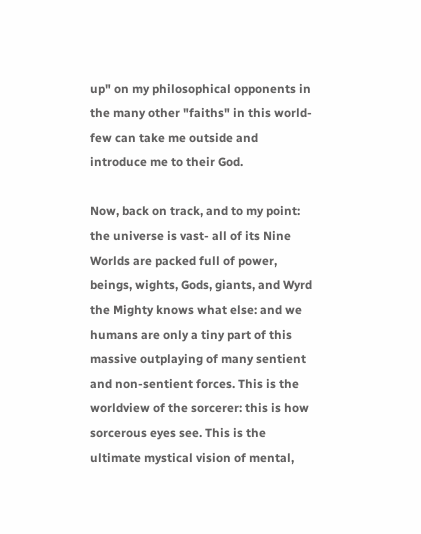up" on my philosophical opponents in the many other "faiths" in this world- few can take me outside and introduce me to their God.

Now, back on track, and to my point: the universe is vast- all of its Nine Worlds are packed full of power, beings, wights, Gods, giants, and Wyrd the Mighty knows what else: and we humans are only a tiny part of this massive outplaying of many sentient and non-sentient forces. This is the worldview of the sorcerer: this is how sorcerous eyes see. This is the ultimate mystical vision of mental,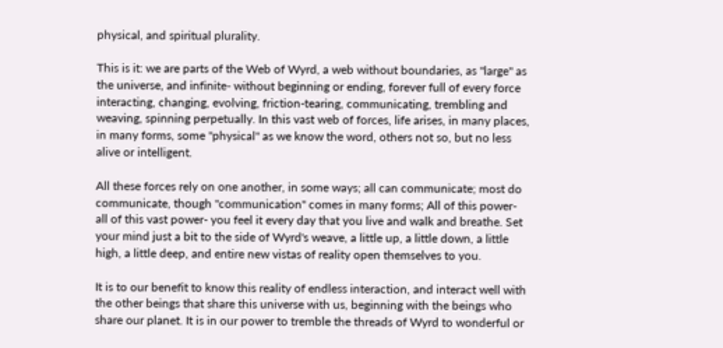physical, and spiritual plurality.

This is it: we are parts of the Web of Wyrd, a web without boundaries, as "large" as the universe, and infinite- without beginning or ending, forever full of every force interacting, changing, evolving, friction-tearing, communicating, trembling and weaving, spinning perpetually. In this vast web of forces, life arises, in many places, in many forms, some "physical" as we know the word, others not so, but no less alive or intelligent.

All these forces rely on one another, in some ways; all can communicate; most do communicate, though "communication" comes in many forms; All of this power- all of this vast power- you feel it every day that you live and walk and breathe. Set your mind just a bit to the side of Wyrd's weave, a little up, a little down, a little high, a little deep, and entire new vistas of reality open themselves to you.

It is to our benefit to know this reality of endless interaction, and interact well with the other beings that share this universe with us, beginning with the beings who share our planet. It is in our power to tremble the threads of Wyrd to wonderful or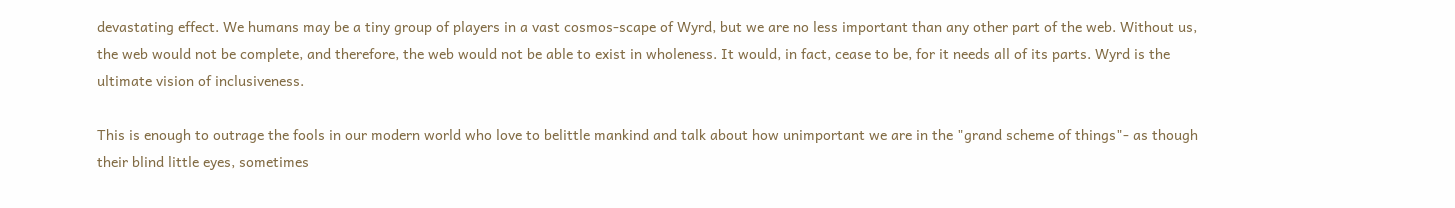devastating effect. We humans may be a tiny group of players in a vast cosmos-scape of Wyrd, but we are no less important than any other part of the web. Without us, the web would not be complete, and therefore, the web would not be able to exist in wholeness. It would, in fact, cease to be, for it needs all of its parts. Wyrd is the ultimate vision of inclusiveness.

This is enough to outrage the fools in our modern world who love to belittle mankind and talk about how unimportant we are in the "grand scheme of things"- as though their blind little eyes, sometimes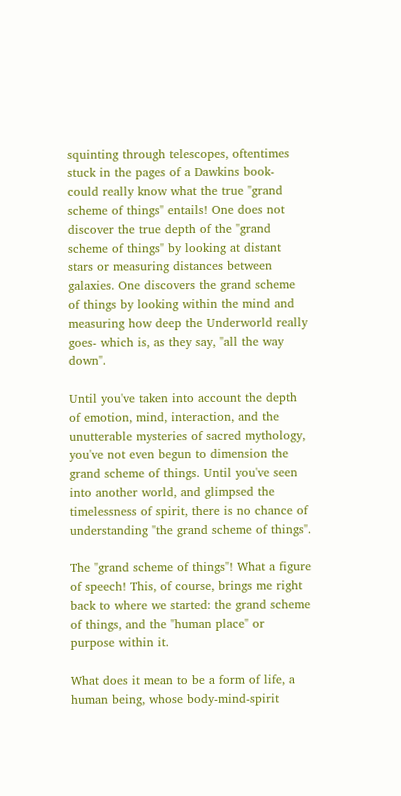squinting through telescopes, oftentimes stuck in the pages of a Dawkins book- could really know what the true "grand scheme of things" entails! One does not discover the true depth of the "grand scheme of things" by looking at distant stars or measuring distances between galaxies. One discovers the grand scheme of things by looking within the mind and measuring how deep the Underworld really goes- which is, as they say, "all the way down".

Until you've taken into account the depth of emotion, mind, interaction, and the unutterable mysteries of sacred mythology, you've not even begun to dimension the grand scheme of things. Until you've seen into another world, and glimpsed the timelessness of spirit, there is no chance of understanding "the grand scheme of things".

The "grand scheme of things"! What a figure of speech! This, of course, brings me right back to where we started: the grand scheme of things, and the "human place" or purpose within it.

What does it mean to be a form of life, a human being, whose body-mind-spirit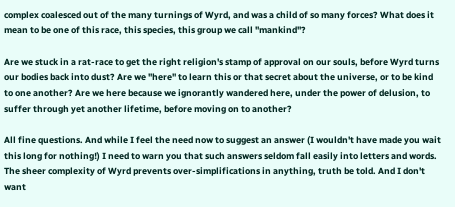complex coalesced out of the many turnings of Wyrd, and was a child of so many forces? What does it mean to be one of this race, this species, this group we call "mankind"?

Are we stuck in a rat-race to get the right religion's stamp of approval on our souls, before Wyrd turns our bodies back into dust? Are we "here" to learn this or that secret about the universe, or to be kind to one another? Are we here because we ignorantly wandered here, under the power of delusion, to suffer through yet another lifetime, before moving on to another?

All fine questions. And while I feel the need now to suggest an answer (I wouldn't have made you wait this long for nothing!) I need to warn you that such answers seldom fall easily into letters and words. The sheer complexity of Wyrd prevents over-simplifications in anything, truth be told. And I don't want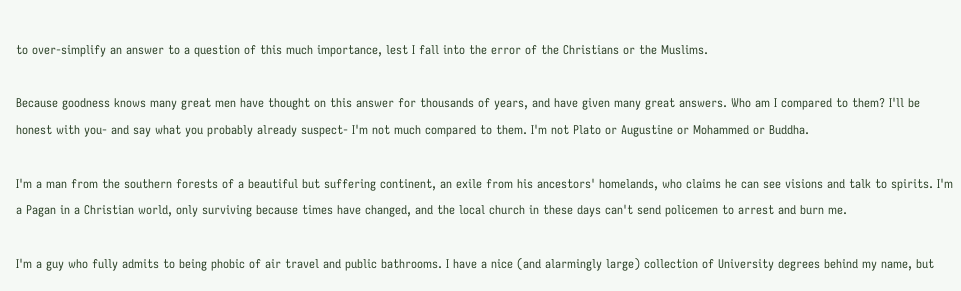to over-simplify an answer to a question of this much importance, lest I fall into the error of the Christians or the Muslims.

Because goodness knows many great men have thought on this answer for thousands of years, and have given many great answers. Who am I compared to them? I'll be honest with you- and say what you probably already suspect- I'm not much compared to them. I'm not Plato or Augustine or Mohammed or Buddha.

I'm a man from the southern forests of a beautiful but suffering continent, an exile from his ancestors' homelands, who claims he can see visions and talk to spirits. I'm a Pagan in a Christian world, only surviving because times have changed, and the local church in these days can't send policemen to arrest and burn me.

I'm a guy who fully admits to being phobic of air travel and public bathrooms. I have a nice (and alarmingly large) collection of University degrees behind my name, but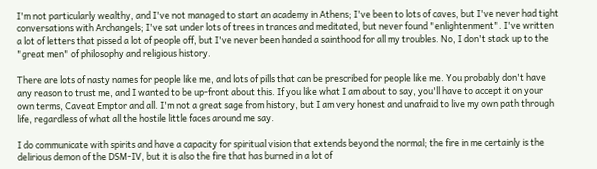I'm not particularly wealthy, and I've not managed to start an academy in Athens; I've been to lots of caves, but I've never had tight conversations with Archangels; I've sat under lots of trees in trances and meditated, but never found "enlightenment". I've written a lot of letters that pissed a lot of people off, but I've never been handed a sainthood for all my troubles. No, I don't stack up to the "great men" of philosophy and religious history.

There are lots of nasty names for people like me, and lots of pills that can be prescribed for people like me. You probably don't have any reason to trust me, and I wanted to be up-front about this. If you like what I am about to say, you'll have to accept it on your own terms, Caveat Emptor and all. I'm not a great sage from history, but I am very honest and unafraid to live my own path through life, regardless of what all the hostile little faces around me say.

I do communicate with spirits and have a capacity for spiritual vision that extends beyond the normal; the fire in me certainly is the delirious demon of the DSM-IV, but it is also the fire that has burned in a lot of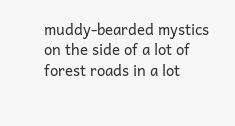muddy-bearded mystics on the side of a lot of forest roads in a lot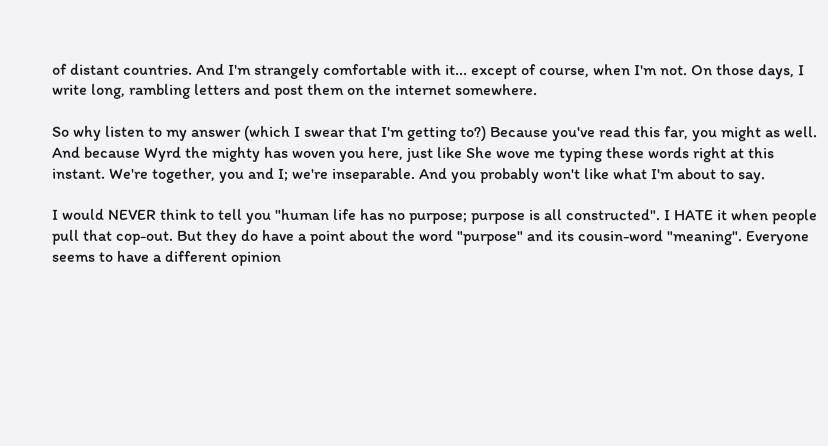of distant countries. And I'm strangely comfortable with it... except of course, when I'm not. On those days, I write long, rambling letters and post them on the internet somewhere.

So why listen to my answer (which I swear that I'm getting to?) Because you've read this far, you might as well. And because Wyrd the mighty has woven you here, just like She wove me typing these words right at this instant. We're together, you and I; we're inseparable. And you probably won't like what I'm about to say.

I would NEVER think to tell you "human life has no purpose; purpose is all constructed". I HATE it when people pull that cop-out. But they do have a point about the word "purpose" and its cousin-word "meaning". Everyone seems to have a different opinion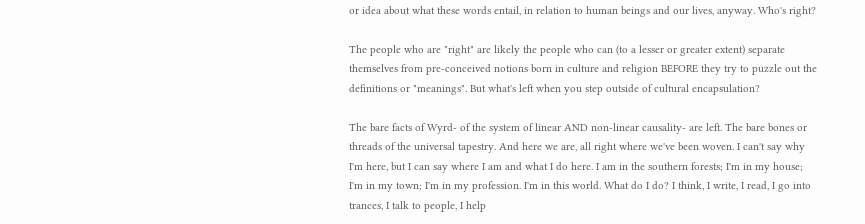or idea about what these words entail, in relation to human beings and our lives, anyway. Who's right?

The people who are "right" are likely the people who can (to a lesser or greater extent) separate themselves from pre-conceived notions born in culture and religion BEFORE they try to puzzle out the definitions or "meanings". But what's left when you step outside of cultural encapsulation?

The bare facts of Wyrd- of the system of linear AND non-linear causality- are left. The bare bones or threads of the universal tapestry. And here we are, all right where we've been woven. I can't say why I'm here, but I can say where I am and what I do here. I am in the southern forests; I'm in my house; I'm in my town; I'm in my profession. I'm in this world. What do I do? I think, I write, I read, I go into trances, I talk to people, I help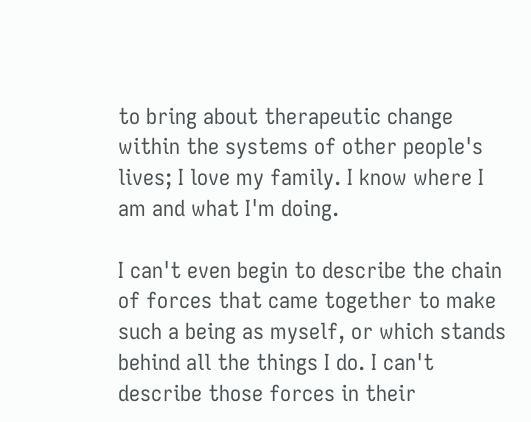to bring about therapeutic change within the systems of other people's lives; I love my family. I know where I am and what I'm doing.

I can't even begin to describe the chain of forces that came together to make such a being as myself, or which stands behind all the things I do. I can't describe those forces in their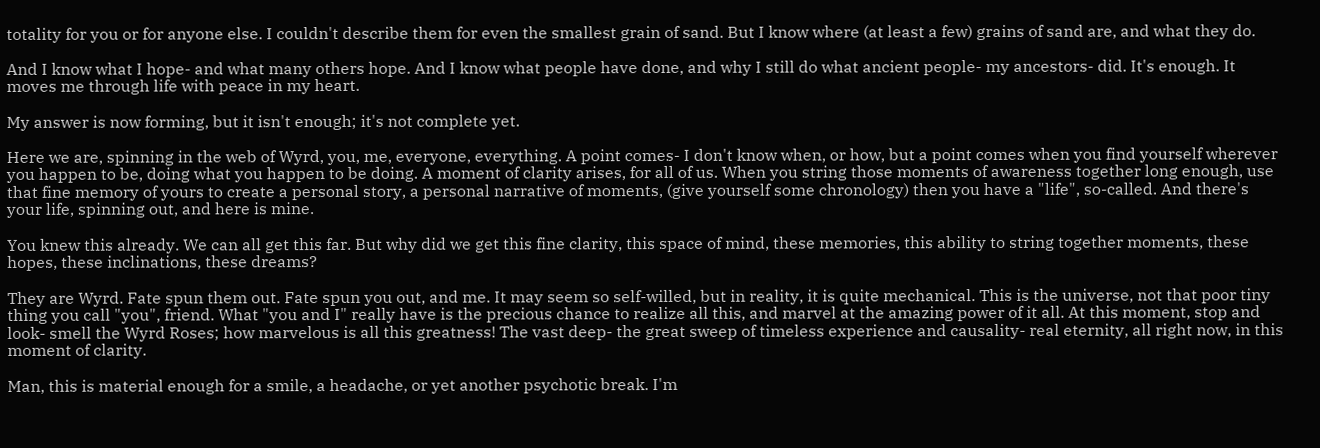totality for you or for anyone else. I couldn't describe them for even the smallest grain of sand. But I know where (at least a few) grains of sand are, and what they do.

And I know what I hope- and what many others hope. And I know what people have done, and why I still do what ancient people- my ancestors- did. It's enough. It moves me through life with peace in my heart.

My answer is now forming, but it isn't enough; it's not complete yet.

Here we are, spinning in the web of Wyrd, you, me, everyone, everything. A point comes- I don't know when, or how, but a point comes when you find yourself wherever you happen to be, doing what you happen to be doing. A moment of clarity arises, for all of us. When you string those moments of awareness together long enough, use that fine memory of yours to create a personal story, a personal narrative of moments, (give yourself some chronology) then you have a "life", so-called. And there's your life, spinning out, and here is mine.

You knew this already. We can all get this far. But why did we get this fine clarity, this space of mind, these memories, this ability to string together moments, these hopes, these inclinations, these dreams?

They are Wyrd. Fate spun them out. Fate spun you out, and me. It may seem so self-willed, but in reality, it is quite mechanical. This is the universe, not that poor tiny thing you call "you", friend. What "you and I" really have is the precious chance to realize all this, and marvel at the amazing power of it all. At this moment, stop and look- smell the Wyrd Roses; how marvelous is all this greatness! The vast deep- the great sweep of timeless experience and causality- real eternity, all right now, in this moment of clarity.

Man, this is material enough for a smile, a headache, or yet another psychotic break. I'm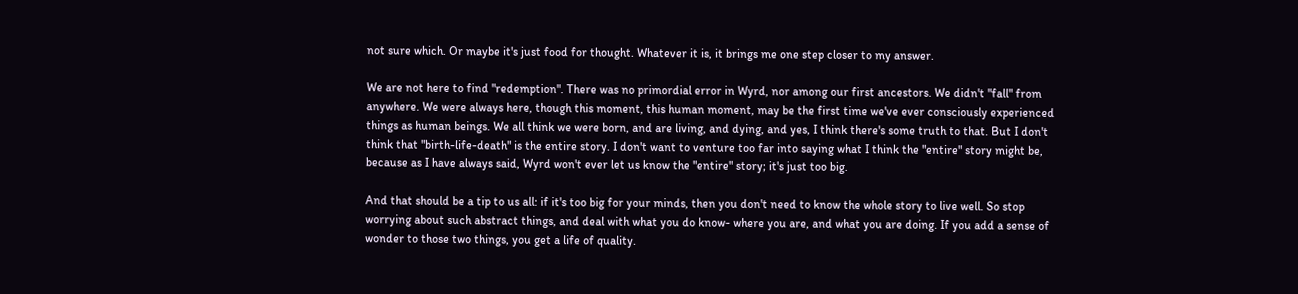not sure which. Or maybe it's just food for thought. Whatever it is, it brings me one step closer to my answer.

We are not here to find "redemption". There was no primordial error in Wyrd, nor among our first ancestors. We didn't "fall" from anywhere. We were always here, though this moment, this human moment, may be the first time we've ever consciously experienced things as human beings. We all think we were born, and are living, and dying, and yes, I think there's some truth to that. But I don't think that "birth-life-death" is the entire story. I don't want to venture too far into saying what I think the "entire" story might be, because as I have always said, Wyrd won't ever let us know the "entire" story; it's just too big.

And that should be a tip to us all: if it's too big for your minds, then you don't need to know the whole story to live well. So stop worrying about such abstract things, and deal with what you do know- where you are, and what you are doing. If you add a sense of wonder to those two things, you get a life of quality.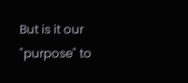But is it our "purpose" to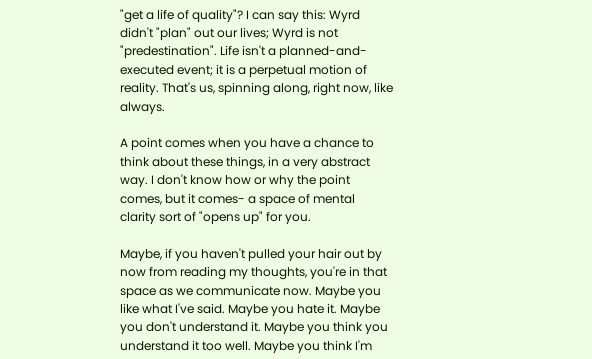"get a life of quality"? I can say this: Wyrd didn't "plan" out our lives; Wyrd is not "predestination". Life isn't a planned-and-executed event; it is a perpetual motion of reality. That's us, spinning along, right now, like always.

A point comes when you have a chance to think about these things, in a very abstract way. I don't know how or why the point comes, but it comes- a space of mental clarity sort of "opens up" for you.

Maybe, if you haven't pulled your hair out by now from reading my thoughts, you're in that space as we communicate now. Maybe you like what I've said. Maybe you hate it. Maybe you don't understand it. Maybe you think you understand it too well. Maybe you think I'm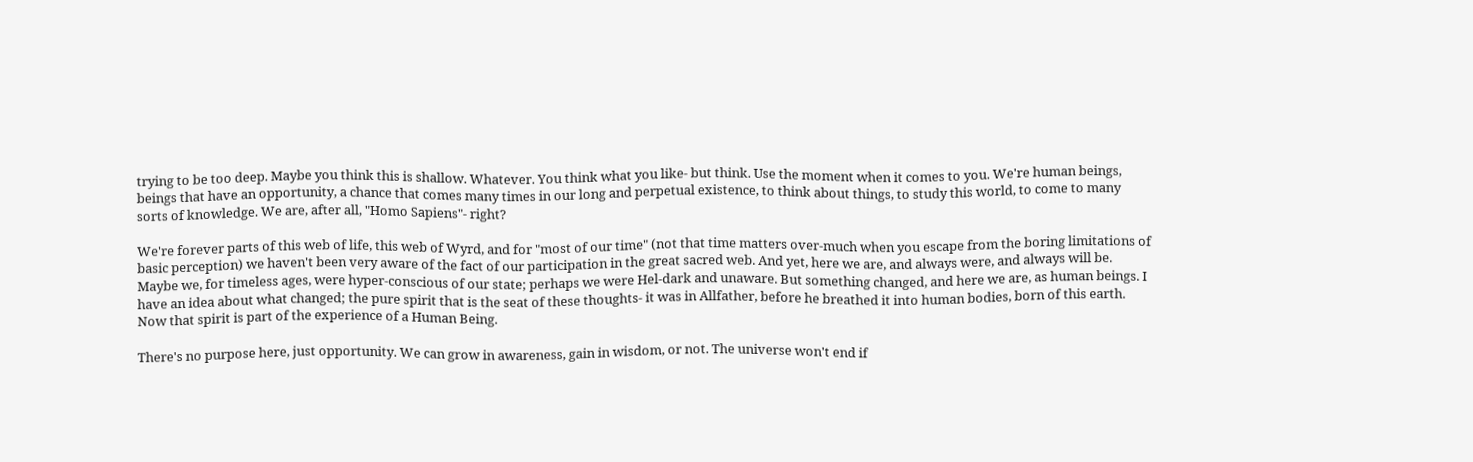trying to be too deep. Maybe you think this is shallow. Whatever. You think what you like- but think. Use the moment when it comes to you. We're human beings, beings that have an opportunity, a chance that comes many times in our long and perpetual existence, to think about things, to study this world, to come to many sorts of knowledge. We are, after all, "Homo Sapiens"- right?

We're forever parts of this web of life, this web of Wyrd, and for "most of our time" (not that time matters over-much when you escape from the boring limitations of basic perception) we haven't been very aware of the fact of our participation in the great sacred web. And yet, here we are, and always were, and always will be. Maybe we, for timeless ages, were hyper-conscious of our state; perhaps we were Hel-dark and unaware. But something changed, and here we are, as human beings. I have an idea about what changed; the pure spirit that is the seat of these thoughts- it was in Allfather, before he breathed it into human bodies, born of this earth. Now that spirit is part of the experience of a Human Being.

There's no purpose here, just opportunity. We can grow in awareness, gain in wisdom, or not. The universe won't end if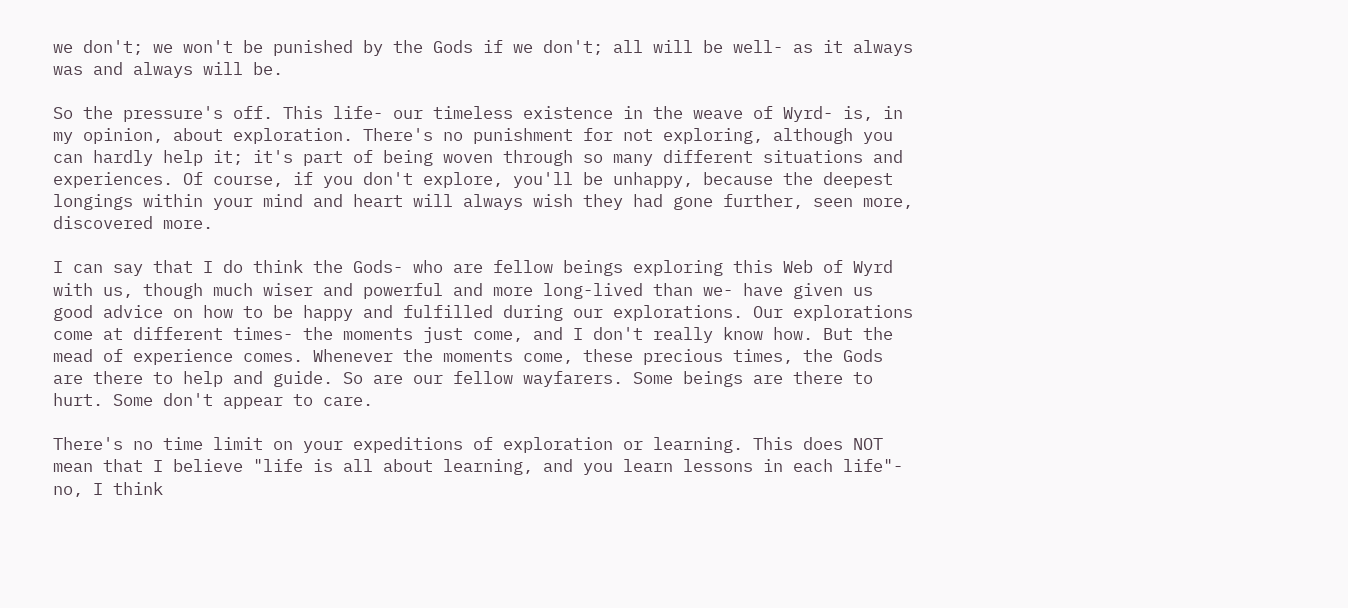we don't; we won't be punished by the Gods if we don't; all will be well- as it always was and always will be.

So the pressure's off. This life- our timeless existence in the weave of Wyrd- is, in my opinion, about exploration. There's no punishment for not exploring, although you can hardly help it; it's part of being woven through so many different situations and experiences. Of course, if you don't explore, you'll be unhappy, because the deepest longings within your mind and heart will always wish they had gone further, seen more, discovered more.

I can say that I do think the Gods- who are fellow beings exploring this Web of Wyrd with us, though much wiser and powerful and more long-lived than we- have given us good advice on how to be happy and fulfilled during our explorations. Our explorations come at different times- the moments just come, and I don't really know how. But the mead of experience comes. Whenever the moments come, these precious times, the Gods are there to help and guide. So are our fellow wayfarers. Some beings are there to hurt. Some don't appear to care.

There's no time limit on your expeditions of exploration or learning. This does NOT mean that I believe "life is all about learning, and you learn lessons in each life"- no, I think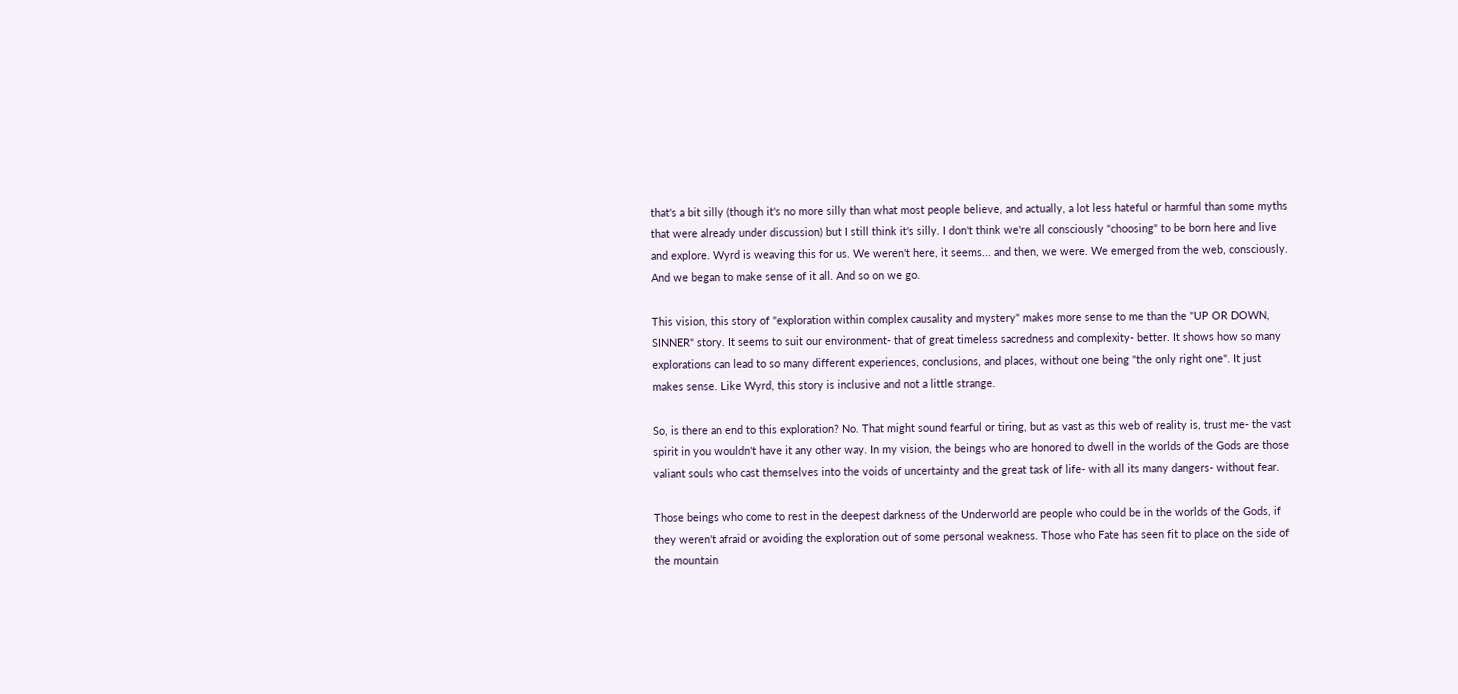that's a bit silly (though it's no more silly than what most people believe, and actually, a lot less hateful or harmful than some myths that were already under discussion) but I still think it's silly. I don't think we're all consciously "choosing" to be born here and live and explore. Wyrd is weaving this for us. We weren't here, it seems... and then, we were. We emerged from the web, consciously. And we began to make sense of it all. And so on we go.

This vision, this story of "exploration within complex causality and mystery" makes more sense to me than the "UP OR DOWN, SINNER" story. It seems to suit our environment- that of great timeless sacredness and complexity- better. It shows how so many explorations can lead to so many different experiences, conclusions, and places, without one being "the only right one". It just makes sense. Like Wyrd, this story is inclusive and not a little strange.

So, is there an end to this exploration? No. That might sound fearful or tiring, but as vast as this web of reality is, trust me- the vast spirit in you wouldn't have it any other way. In my vision, the beings who are honored to dwell in the worlds of the Gods are those valiant souls who cast themselves into the voids of uncertainty and the great task of life- with all its many dangers- without fear.

Those beings who come to rest in the deepest darkness of the Underworld are people who could be in the worlds of the Gods, if they weren't afraid or avoiding the exploration out of some personal weakness. Those who Fate has seen fit to place on the side of the mountain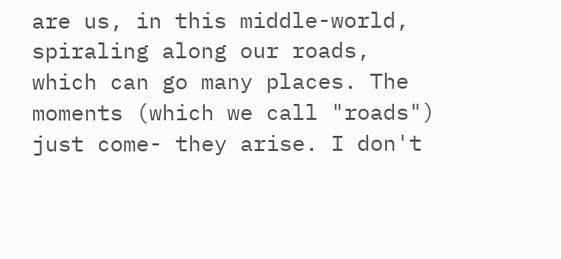are us, in this middle-world, spiraling along our roads, which can go many places. The moments (which we call "roads") just come- they arise. I don't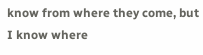know from where they come, but I know where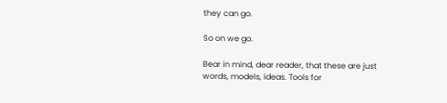they can go.

So on we go.

Bear in mind, dear reader, that these are just words, models, ideas. Tools for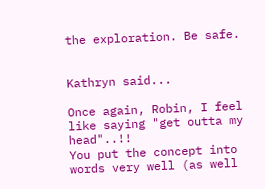the exploration. Be safe.


Kathryn said...

Once again, Robin, I feel like saying "get outta my head"..!!
You put the concept into words very well (as well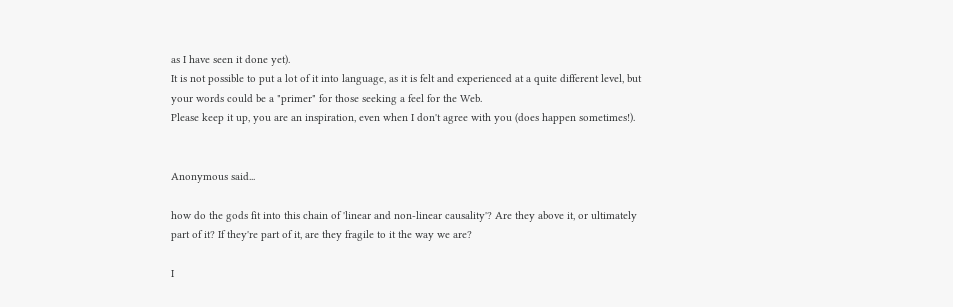as I have seen it done yet).
It is not possible to put a lot of it into language, as it is felt and experienced at a quite different level, but your words could be a "primer" for those seeking a feel for the Web.
Please keep it up, you are an inspiration, even when I don't agree with you (does happen sometimes!).


Anonymous said...

how do the gods fit into this chain of 'linear and non-linear causality'? Are they above it, or ultimately part of it? If they're part of it, are they fragile to it the way we are?

I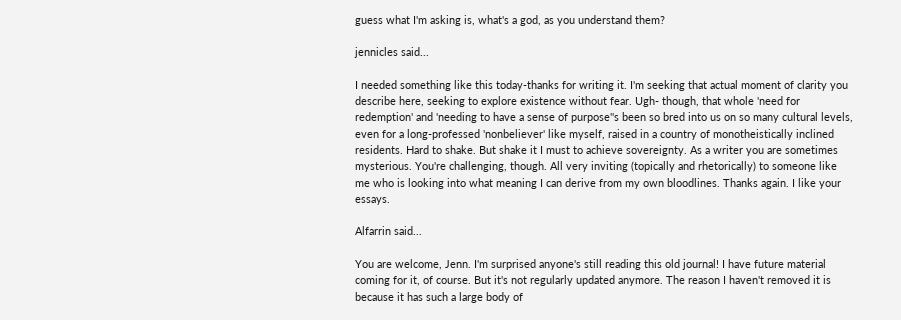guess what I'm asking is, what's a god, as you understand them?

jennicles said...

I needed something like this today-thanks for writing it. I'm seeking that actual moment of clarity you describe here, seeking to explore existence without fear. Ugh- though, that whole 'need for redemption' and 'needing to have a sense of purpose''s been so bred into us on so many cultural levels, even for a long-professed 'nonbeliever' like myself, raised in a country of monotheistically inclined residents. Hard to shake. But shake it I must to achieve sovereignty. As a writer you are sometimes mysterious. You're challenging, though. All very inviting (topically and rhetorically) to someone like me who is looking into what meaning I can derive from my own bloodlines. Thanks again. I like your essays.

Alfarrin said...

You are welcome, Jenn. I'm surprised anyone's still reading this old journal! I have future material coming for it, of course. But it's not regularly updated anymore. The reason I haven't removed it is because it has such a large body of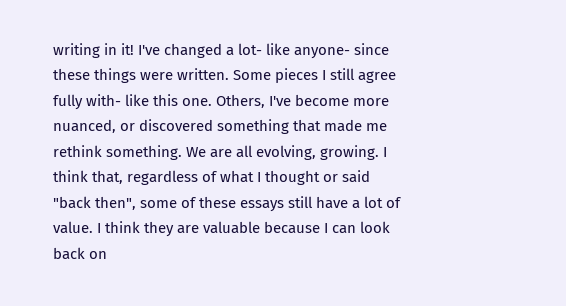writing in it! I've changed a lot- like anyone- since these things were written. Some pieces I still agree fully with- like this one. Others, I've become more nuanced, or discovered something that made me rethink something. We are all evolving, growing. I think that, regardless of what I thought or said "back then", some of these essays still have a lot of value. I think they are valuable because I can look back on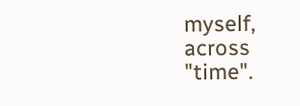myself, across "time".